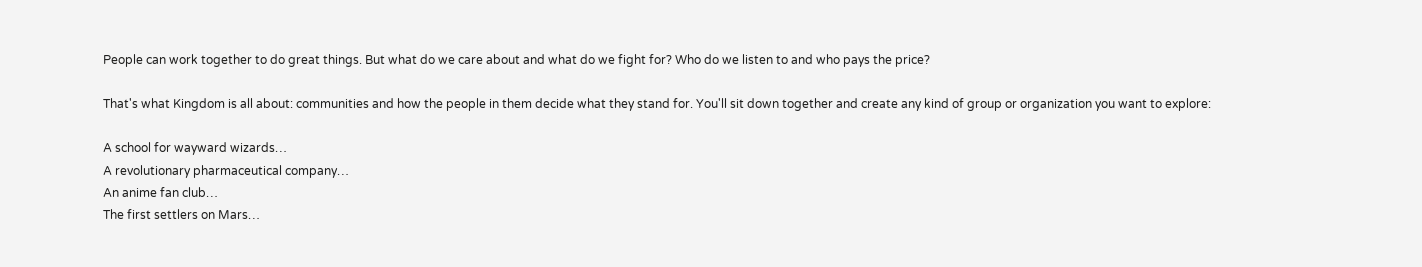People can work together to do great things. But what do we care about and what do we fight for? Who do we listen to and who pays the price?

That's what Kingdom is all about: communities and how the people in them decide what they stand for. You'll sit down together and create any kind of group or organization you want to explore:

A school for wayward wizards…
A revolutionary pharmaceutical company…
An anime fan club…
The first settlers on Mars…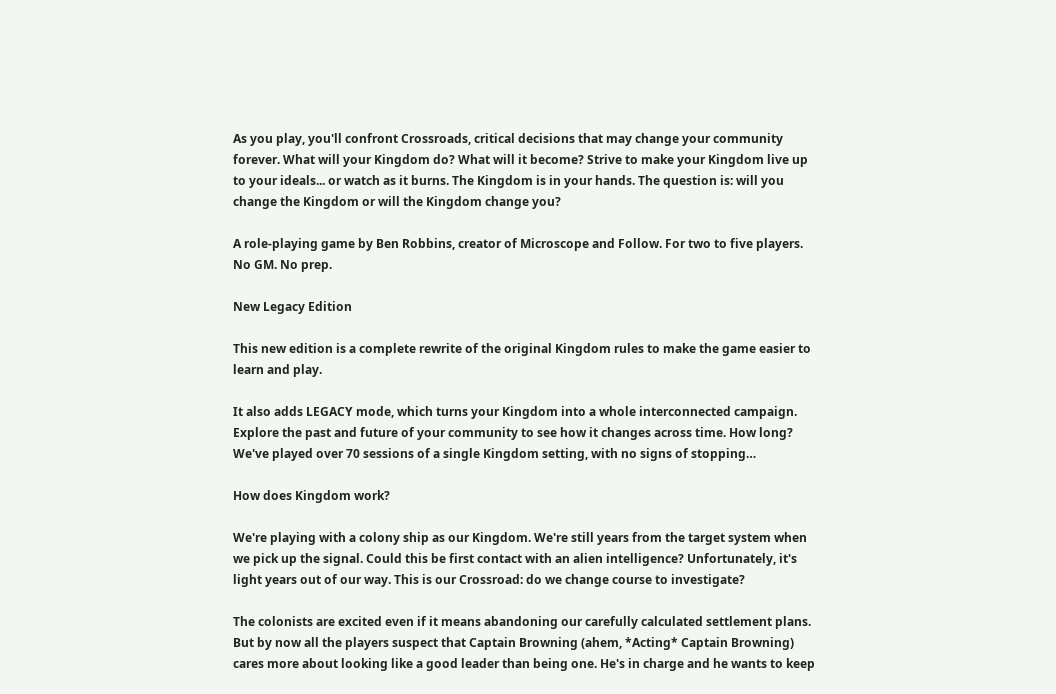As you play, you'll confront Crossroads, critical decisions that may change your community forever. What will your Kingdom do? What will it become? Strive to make your Kingdom live up to your ideals... or watch as it burns. The Kingdom is in your hands. The question is: will you change the Kingdom or will the Kingdom change you?

A role-playing game by Ben Robbins, creator of Microscope and Follow. For two to five players. No GM. No prep.

New Legacy Edition

This new edition is a complete rewrite of the original Kingdom rules to make the game easier to learn and play.

It also adds LEGACY mode, which turns your Kingdom into a whole interconnected campaign. Explore the past and future of your community to see how it changes across time. How long? We've played over 70 sessions of a single Kingdom setting, with no signs of stopping…

How does Kingdom work?

We're playing with a colony ship as our Kingdom. We're still years from the target system when we pick up the signal. Could this be first contact with an alien intelligence? Unfortunately, it's light years out of our way. This is our Crossroad: do we change course to investigate?

The colonists are excited even if it means abandoning our carefully calculated settlement plans. But by now all the players suspect that Captain Browning (ahem, *Acting* Captain Browning) cares more about looking like a good leader than being one. He's in charge and he wants to keep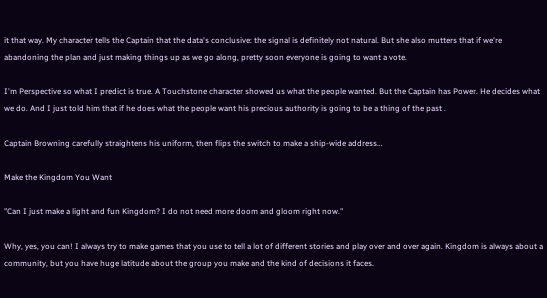it that way. My character tells the Captain that the data's conclusive: the signal is definitely not natural. But she also mutters that if we're abandoning the plan and just making things up as we go along, pretty soon everyone is going to want a vote.

I'm Perspective so what I predict is true. A Touchstone character showed us what the people wanted. But the Captain has Power. He decides what we do. And I just told him that if he does what the people want his precious authority is going to be a thing of the past .

Captain Browning carefully straightens his uniform, then flips the switch to make a ship-wide address…

Make the Kingdom You Want

"Can I just make a light and fun Kingdom? I do not need more doom and gloom right now."

Why, yes, you can! I always try to make games that you use to tell a lot of different stories and play over and over again. Kingdom is always about a community, but you have huge latitude about the group you make and the kind of decisions it faces.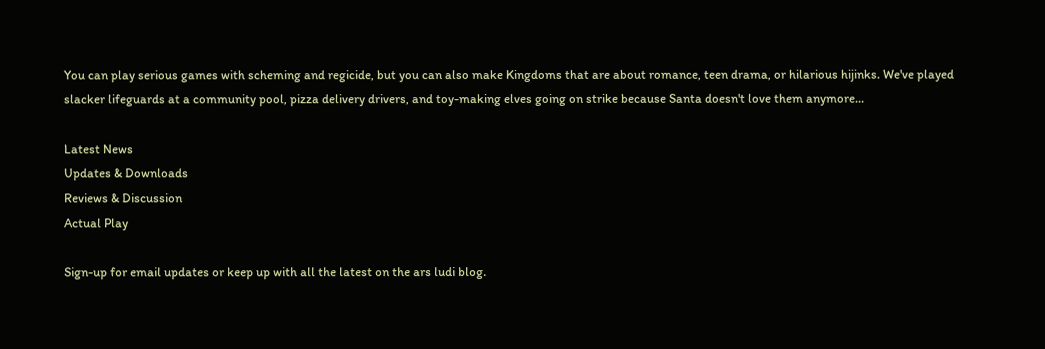You can play serious games with scheming and regicide, but you can also make Kingdoms that are about romance, teen drama, or hilarious hijinks. We've played slacker lifeguards at a community pool, pizza delivery drivers, and toy-making elves going on strike because Santa doesn't love them anymore…

Latest News
Updates & Downloads
Reviews & Discussion
Actual Play

Sign-up for email updates or keep up with all the latest on the ars ludi blog.